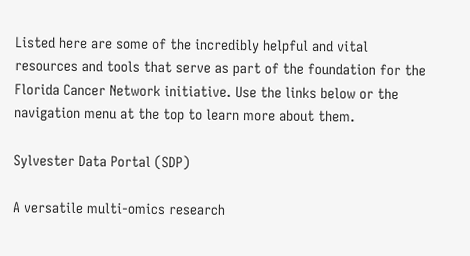Listed here are some of the incredibly helpful and vital resources and tools that serve as part of the foundation for the Florida Cancer Network initiative. Use the links below or the navigation menu at the top to learn more about them.

Sylvester Data Portal (SDP)

A versatile multi-omics research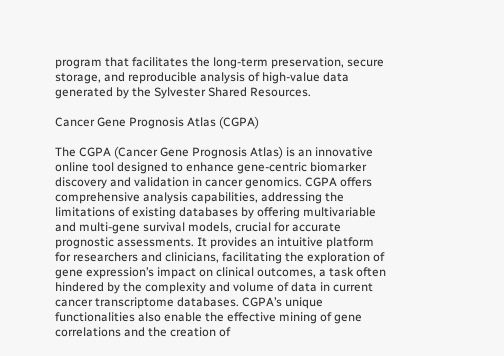program that facilitates the long-term preservation, secure storage, and reproducible analysis of high-value data generated by the Sylvester Shared Resources.

Cancer Gene Prognosis Atlas (CGPA)

The CGPA (Cancer Gene Prognosis Atlas) is an innovative online tool designed to enhance gene-centric biomarker discovery and validation in cancer genomics. CGPA offers comprehensive analysis capabilities, addressing the limitations of existing databases by offering multivariable and multi-gene survival models, crucial for accurate prognostic assessments. It provides an intuitive platform for researchers and clinicians, facilitating the exploration of gene expression’s impact on clinical outcomes, a task often hindered by the complexity and volume of data in current cancer transcriptome databases. CGPA’s unique functionalities also enable the effective mining of gene correlations and the creation of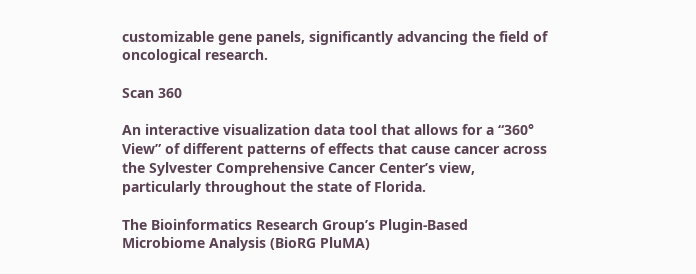customizable gene panels, significantly advancing the field of oncological research.

Scan 360

An interactive visualization data tool that allows for a “360° View” of different patterns of effects that cause cancer across the Sylvester Comprehensive Cancer Center’s view, particularly throughout the state of Florida.

The Bioinformatics Research Group’s Plugin-Based Microbiome Analysis (BioRG PluMA)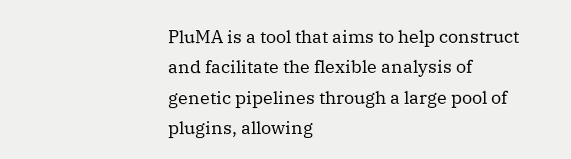PluMA is a tool that aims to help construct and facilitate the flexible analysis of genetic pipelines through a large pool of plugins, allowing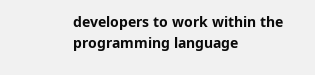developers to work within the programming language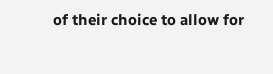of their choice to allow for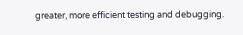greater, more efficient testing and debugging.